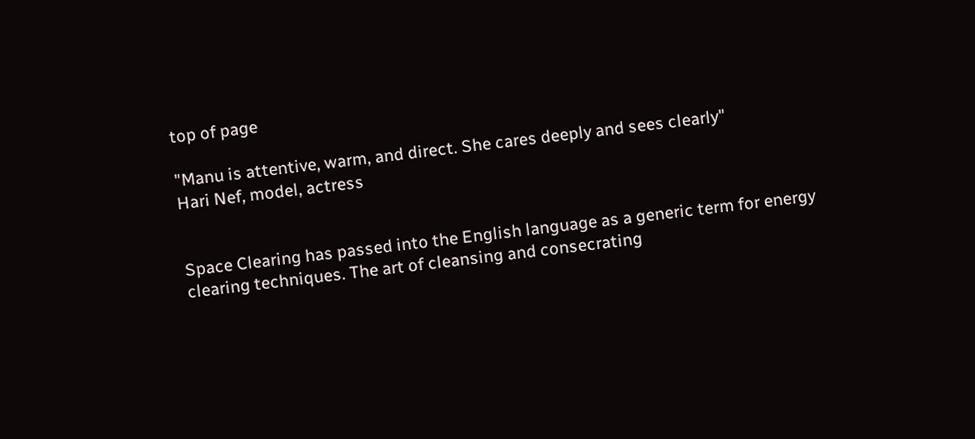top of page

"Manu is attentive, warm, and direct. She cares deeply and sees clearly"
Hari Nef, model, actress


Space Clearing has passed into the English language as a generic term for energy clearing techniques. The art of cleansing and consecrating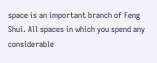space is an important branch of Feng Shui. All spaces in which you spend any considerable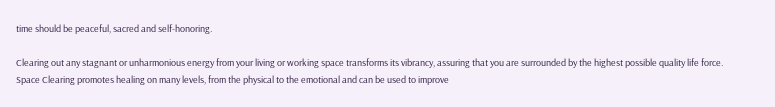time should be peaceful, sacred and self-honoring.

Clearing out any stagnant or unharmonious energy from your living or working space transforms its vibrancy, assuring that you are surrounded by the highest possible quality life force. Space Clearing promotes healing on many levels, from the physical to the emotional and can be used to improve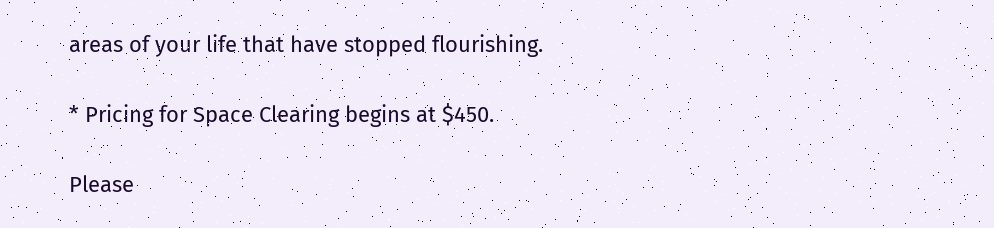areas of your life that have stopped flourishing.

* Pricing for Space Clearing begins at $450.

Please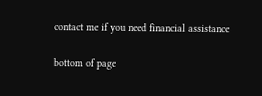contact me if you need financial assistance

bottom of page